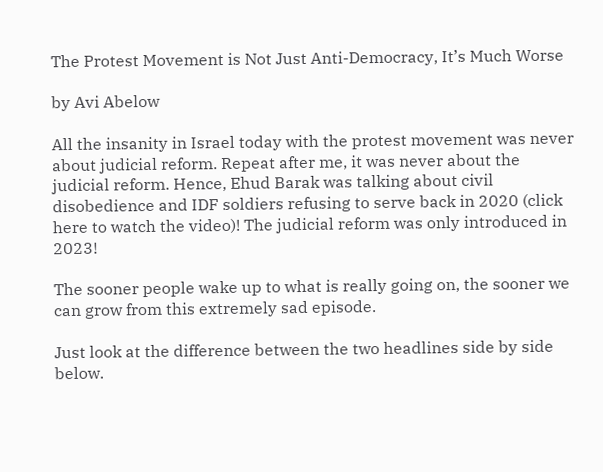The Protest Movement is Not Just Anti-Democracy, It’s Much Worse

by Avi Abelow

All the insanity in Israel today with the protest movement was never about judicial reform. Repeat after me, it was never about the judicial reform. Hence, Ehud Barak was talking about civil disobedience and IDF soldiers refusing to serve back in 2020 (click here to watch the video)! The judicial reform was only introduced in 2023!

The sooner people wake up to what is really going on, the sooner we can grow from this extremely sad episode.

Just look at the difference between the two headlines side by side below.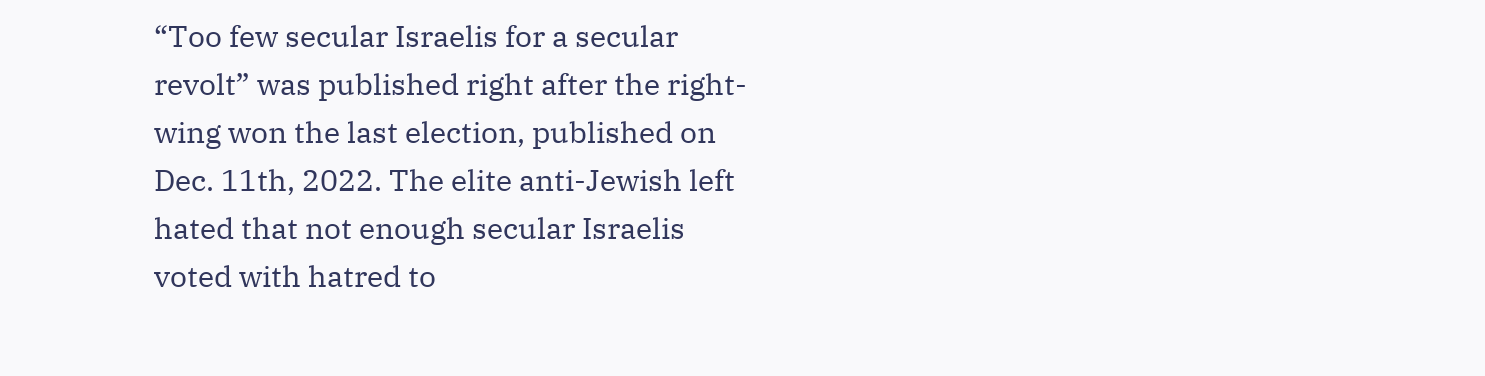“Too few secular Israelis for a secular revolt” was published right after the right-wing won the last election, published on Dec. 11th, 2022. The elite anti-Jewish left hated that not enough secular Israelis voted with hatred to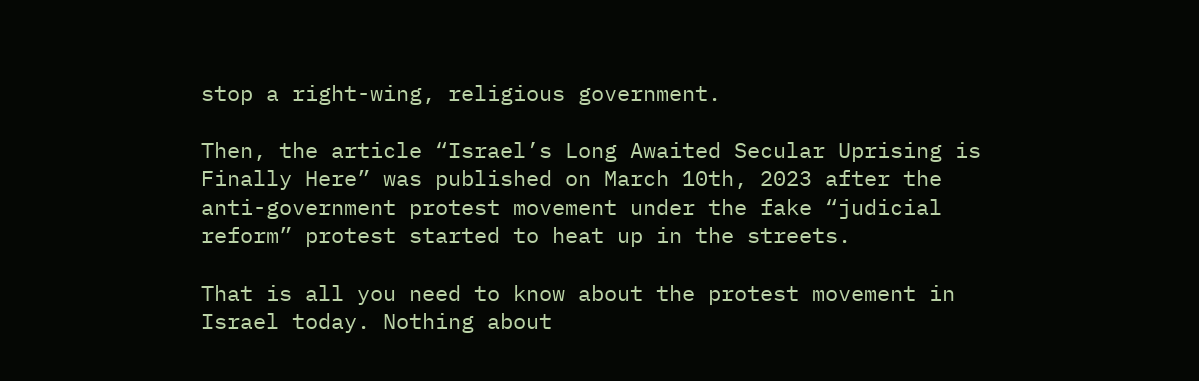stop a right-wing, religious government.

Then, the article “Israel’s Long Awaited Secular Uprising is Finally Here” was published on March 10th, 2023 after the anti-government protest movement under the fake “judicial reform” protest started to heat up in the streets.

That is all you need to know about the protest movement in Israel today. Nothing about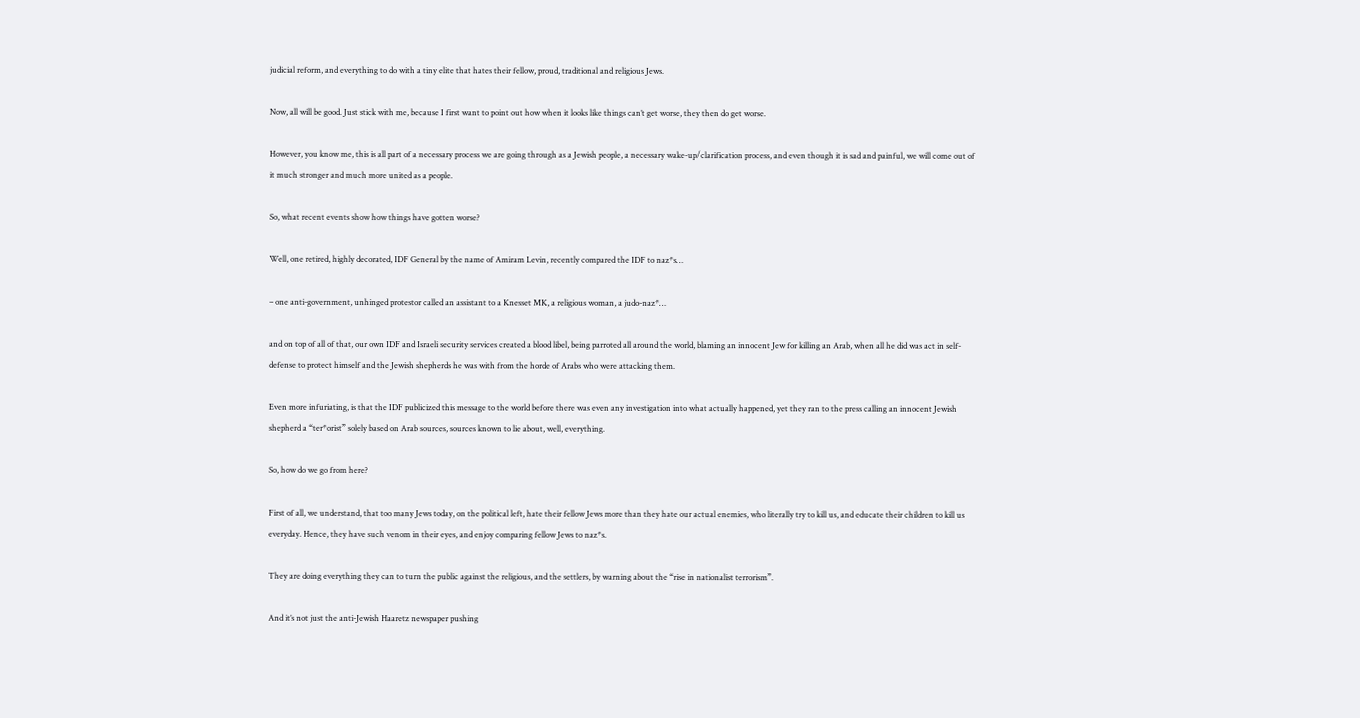judicial reform, and everything to do with a tiny elite that hates their fellow, proud, traditional and religious Jews.

Now, all will be good. Just stick with me, because I first want to point out how when it looks like things can’t get worse, they then do get worse.

However, you know me, this is all part of a necessary process we are going through as a Jewish people, a necessary wake-up/clarification process, and even though it is sad and painful, we will come out of it much stronger and much more united as a people.

So, what recent events show how things have gotten worse?

Well, one retired, highly decorated, IDF General by the name of Amiram Levin, recently compared the IDF to naz*s…

– one anti-government, unhinged protestor called an assistant to a Knesset MK, a religious woman, a judo-naz*…

and on top of all of that, our own IDF and Israeli security services created a blood libel, being parroted all around the world, blaming an innocent Jew for killing an Arab, when all he did was act in self-defense to protect himself and the Jewish shepherds he was with from the horde of Arabs who were attacking them.

Even more infuriating, is that the IDF publicized this message to the world before there was even any investigation into what actually happened, yet they ran to the press calling an innocent Jewish shepherd a “ter*orist” solely based on Arab sources, sources known to lie about, well, everything.

So, how do we go from here?

First of all, we understand, that too many Jews today, on the political left, hate their fellow Jews more than they hate our actual enemies, who literally try to kill us, and educate their children to kill us everyday. Hence, they have such venom in their eyes, and enjoy comparing fellow Jews to naz*s.

They are doing everything they can to turn the public against the religious, and the settlers, by warning about the “rise in nationalist terrorism”.

And it’s not just the anti-Jewish Haaretz newspaper pushing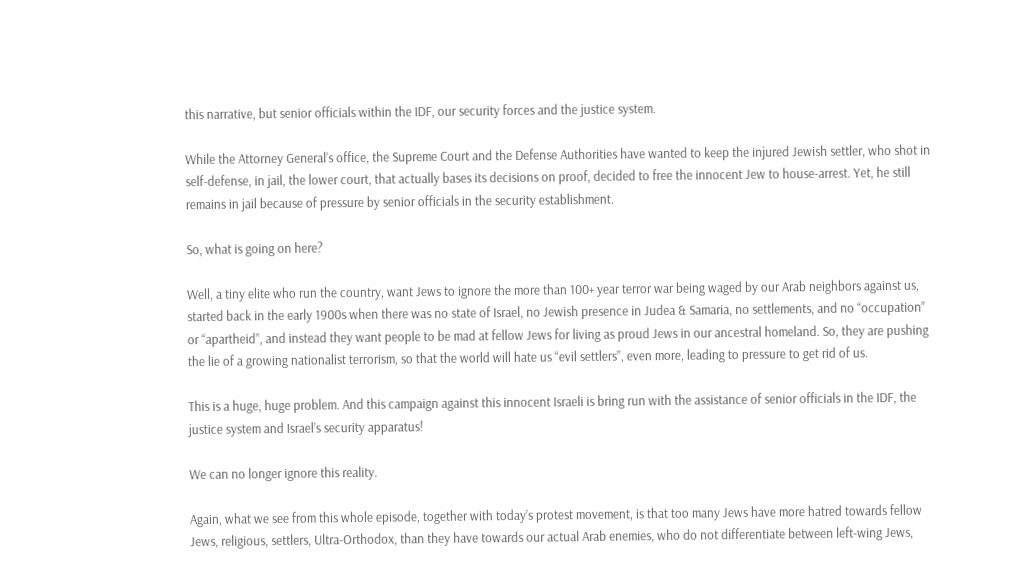this narrative, but senior officials within the IDF, our security forces and the justice system.

While the Attorney General’s office, the Supreme Court and the Defense Authorities have wanted to keep the injured Jewish settler, who shot in self-defense, in jail, the lower court, that actually bases its decisions on proof, decided to free the innocent Jew to house-arrest. Yet, he still remains in jail because of pressure by senior officials in the security establishment.

So, what is going on here?

Well, a tiny elite who run the country, want Jews to ignore the more than 100+ year terror war being waged by our Arab neighbors against us, started back in the early 1900s when there was no state of Israel, no Jewish presence in Judea & Samaria, no settlements, and no “occupation” or “apartheid”, and instead they want people to be mad at fellow Jews for living as proud Jews in our ancestral homeland. So, they are pushing the lie of a growing nationalist terrorism, so that the world will hate us “evil settlers”, even more, leading to pressure to get rid of us.

This is a huge, huge problem. And this campaign against this innocent Israeli is bring run with the assistance of senior officials in the IDF, the justice system and Israel’s security apparatus!

We can no longer ignore this reality.

Again, what we see from this whole episode, together with today’s protest movement, is that too many Jews have more hatred towards fellow Jews, religious, settlers, Ultra-Orthodox, than they have towards our actual Arab enemies, who do not differentiate between left-wing Jews,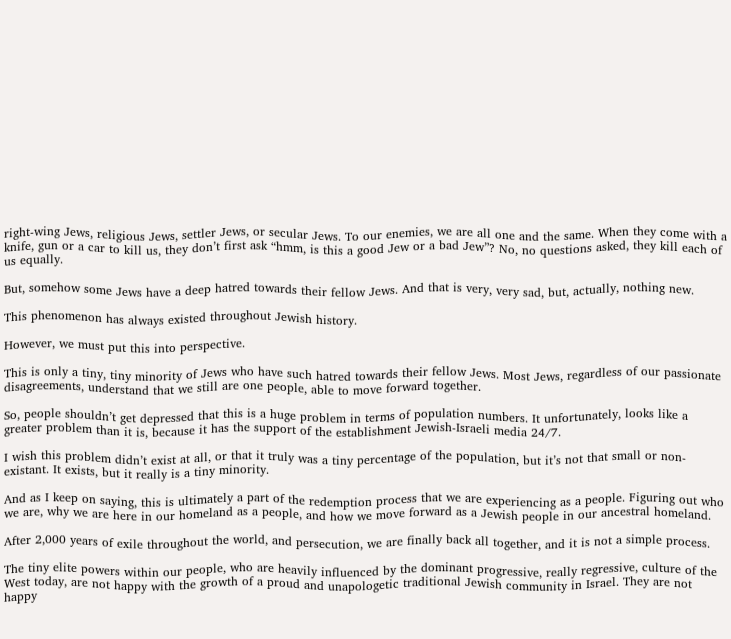right-wing Jews, religious Jews, settler Jews, or secular Jews. To our enemies, we are all one and the same. When they come with a knife, gun or a car to kill us, they don’t first ask “hmm, is this a good Jew or a bad Jew”? No, no questions asked, they kill each of us equally.

But, somehow some Jews have a deep hatred towards their fellow Jews. And that is very, very sad, but, actually, nothing new.

This phenomenon has always existed throughout Jewish history.

However, we must put this into perspective.

This is only a tiny, tiny minority of Jews who have such hatred towards their fellow Jews. Most Jews, regardless of our passionate disagreements, understand that we still are one people, able to move forward together.

So, people shouldn’t get depressed that this is a huge problem in terms of population numbers. It unfortunately, looks like a greater problem than it is, because it has the support of the establishment Jewish-Israeli media 24/7.

I wish this problem didn’t exist at all, or that it truly was a tiny percentage of the population, but it’s not that small or non-existant. It exists, but it really is a tiny minority.

And as I keep on saying, this is ultimately a part of the redemption process that we are experiencing as a people. Figuring out who we are, why we are here in our homeland as a people, and how we move forward as a Jewish people in our ancestral homeland.

After 2,000 years of exile throughout the world, and persecution, we are finally back all together, and it is not a simple process.

The tiny elite powers within our people, who are heavily influenced by the dominant progressive, really regressive, culture of the West today, are not happy with the growth of a proud and unapologetic traditional Jewish community in Israel. They are not happy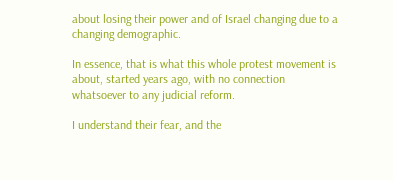about losing their power and of Israel changing due to a changing demographic.

In essence, that is what this whole protest movement is about, started years ago, with no connection whatsoever to any judicial reform.

I understand their fear, and the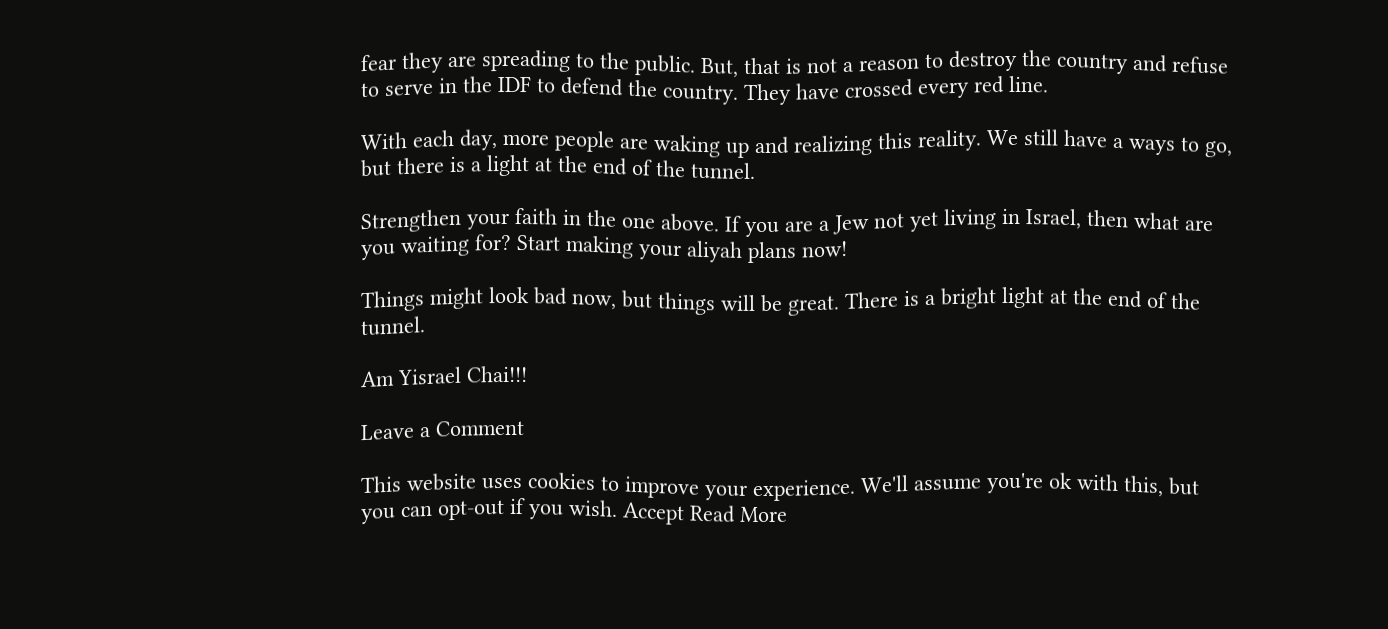fear they are spreading to the public. But, that is not a reason to destroy the country and refuse to serve in the IDF to defend the country. They have crossed every red line.

With each day, more people are waking up and realizing this reality. We still have a ways to go, but there is a light at the end of the tunnel.

Strengthen your faith in the one above. If you are a Jew not yet living in Israel, then what are you waiting for? Start making your aliyah plans now!

Things might look bad now, but things will be great. There is a bright light at the end of the tunnel.

Am Yisrael Chai!!!

Leave a Comment

This website uses cookies to improve your experience. We'll assume you're ok with this, but you can opt-out if you wish. Accept Read More